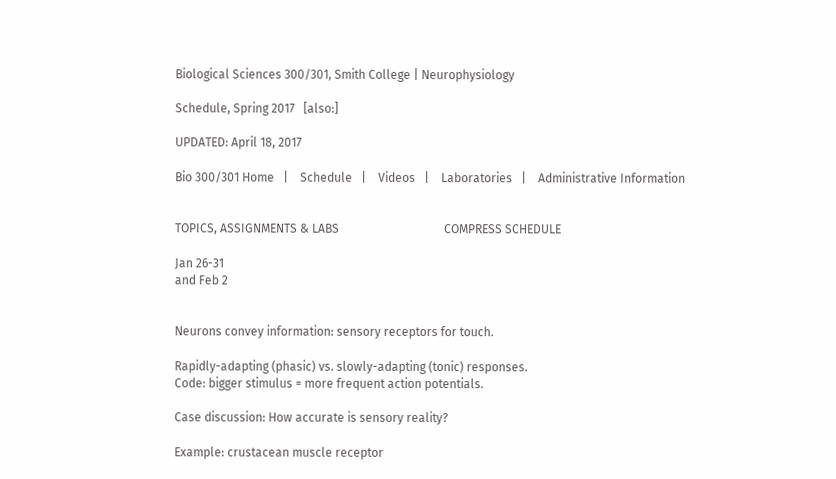Biological Sciences 300/301, Smith College | Neurophysiology

Schedule, Spring 2017   [also:]

UPDATED: April 18, 2017

Bio 300/301 Home   |    Schedule   |    Videos   |    Laboratories   |    Administrative Information


TOPICS, ASSIGNMENTS & LABS                                   COMPRESS SCHEDULE

Jan 26-31
and Feb 2


Neurons convey information: sensory receptors for touch.

Rapidly-adapting (phasic) vs. slowly-adapting (tonic) responses.
Code: bigger stimulus = more frequent action potentials.

Case discussion: How accurate is sensory reality?

Example: crustacean muscle receptor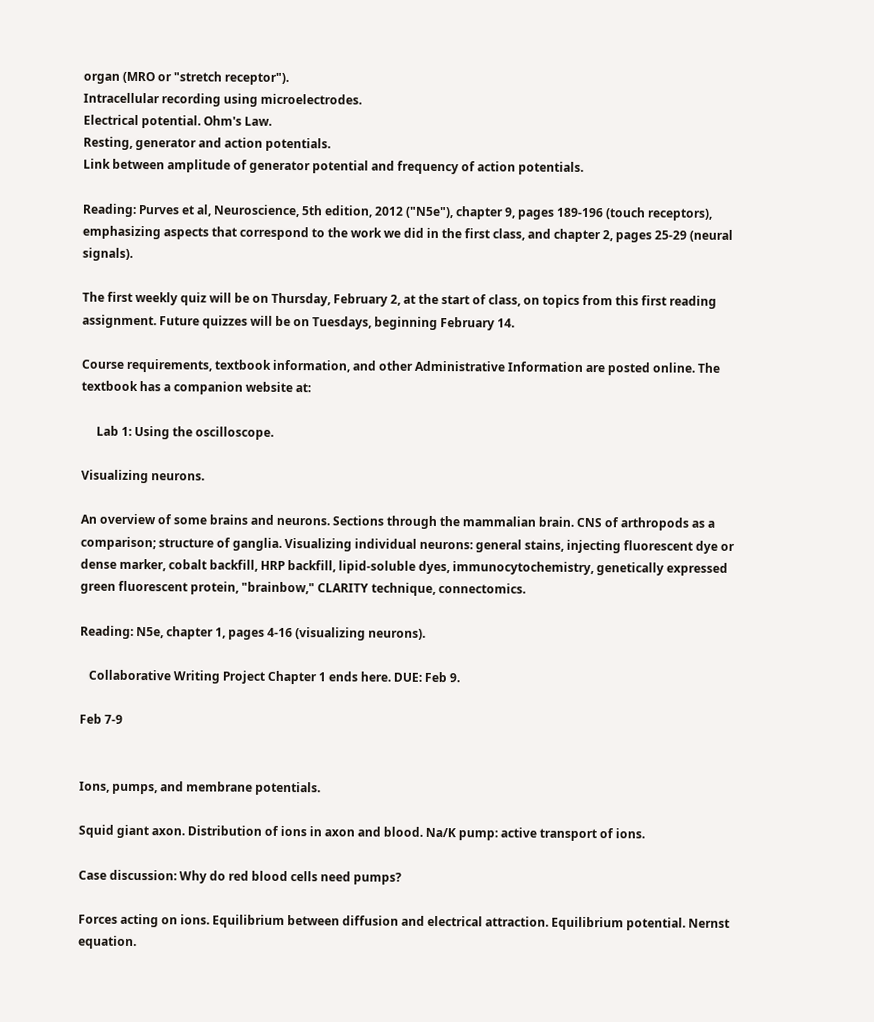organ (MRO or "stretch receptor").
Intracellular recording using microelectrodes.
Electrical potential. Ohm's Law.
Resting, generator and action potentials.
Link between amplitude of generator potential and frequency of action potentials.

Reading: Purves et al, Neuroscience, 5th edition, 2012 ("N5e"), chapter 9, pages 189-196 (touch receptors), emphasizing aspects that correspond to the work we did in the first class, and chapter 2, pages 25-29 (neural signals).

The first weekly quiz will be on Thursday, February 2, at the start of class, on topics from this first reading assignment. Future quizzes will be on Tuesdays, beginning February 14.

Course requirements, textbook information, and other Administrative Information are posted online. The textbook has a companion website at:

     Lab 1: Using the oscilloscope.

Visualizing neurons.

An overview of some brains and neurons. Sections through the mammalian brain. CNS of arthropods as a comparison; structure of ganglia. Visualizing individual neurons: general stains, injecting fluorescent dye or dense marker, cobalt backfill, HRP backfill, lipid-soluble dyes, immunocytochemistry, genetically expressed green fluorescent protein, "brainbow," CLARITY technique, connectomics.

Reading: N5e, chapter 1, pages 4-16 (visualizing neurons).

   Collaborative Writing Project Chapter 1 ends here. DUE: Feb 9.

Feb 7-9


Ions, pumps, and membrane potentials.

Squid giant axon. Distribution of ions in axon and blood. Na/K pump: active transport of ions.

Case discussion: Why do red blood cells need pumps?

Forces acting on ions. Equilibrium between diffusion and electrical attraction. Equilibrium potential. Nernst equation.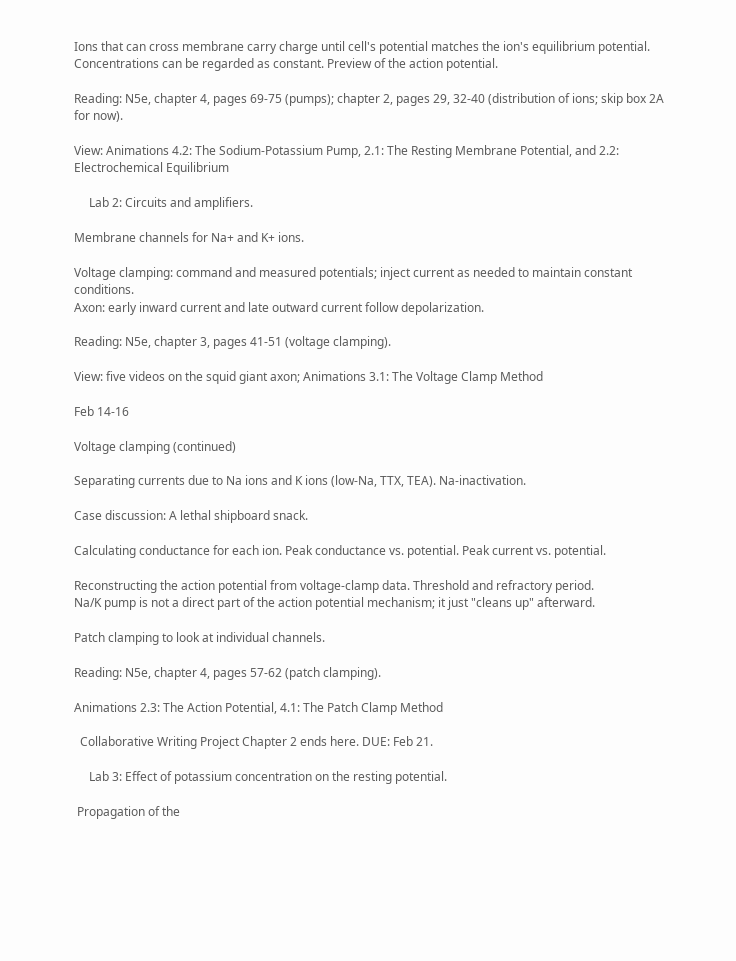Ions that can cross membrane carry charge until cell's potential matches the ion's equilibrium potential. Concentrations can be regarded as constant. Preview of the action potential.

Reading: N5e, chapter 4, pages 69-75 (pumps); chapter 2, pages 29, 32-40 (distribution of ions; skip box 2A for now).

View: Animations 4.2: The Sodium-Potassium Pump, 2.1: The Resting Membrane Potential, and 2.2: Electrochemical Equilibrium

     Lab 2: Circuits and amplifiers.

Membrane channels for Na+ and K+ ions.

Voltage clamping: command and measured potentials; inject current as needed to maintain constant conditions.
Axon: early inward current and late outward current follow depolarization.

Reading: N5e, chapter 3, pages 41-51 (voltage clamping).

View: five videos on the squid giant axon; Animations 3.1: The Voltage Clamp Method

Feb 14-16

Voltage clamping (continued)

Separating currents due to Na ions and K ions (low-Na, TTX, TEA). Na-inactivation.

Case discussion: A lethal shipboard snack.

Calculating conductance for each ion. Peak conductance vs. potential. Peak current vs. potential.

Reconstructing the action potential from voltage-clamp data. Threshold and refractory period.
Na/K pump is not a direct part of the action potential mechanism; it just "cleans up" afterward.

Patch clamping to look at individual channels.

Reading: N5e, chapter 4, pages 57-62 (patch clamping).

Animations 2.3: The Action Potential, 4.1: The Patch Clamp Method

  Collaborative Writing Project Chapter 2 ends here. DUE: Feb 21.

     Lab 3: Effect of potassium concentration on the resting potential.

 Propagation of the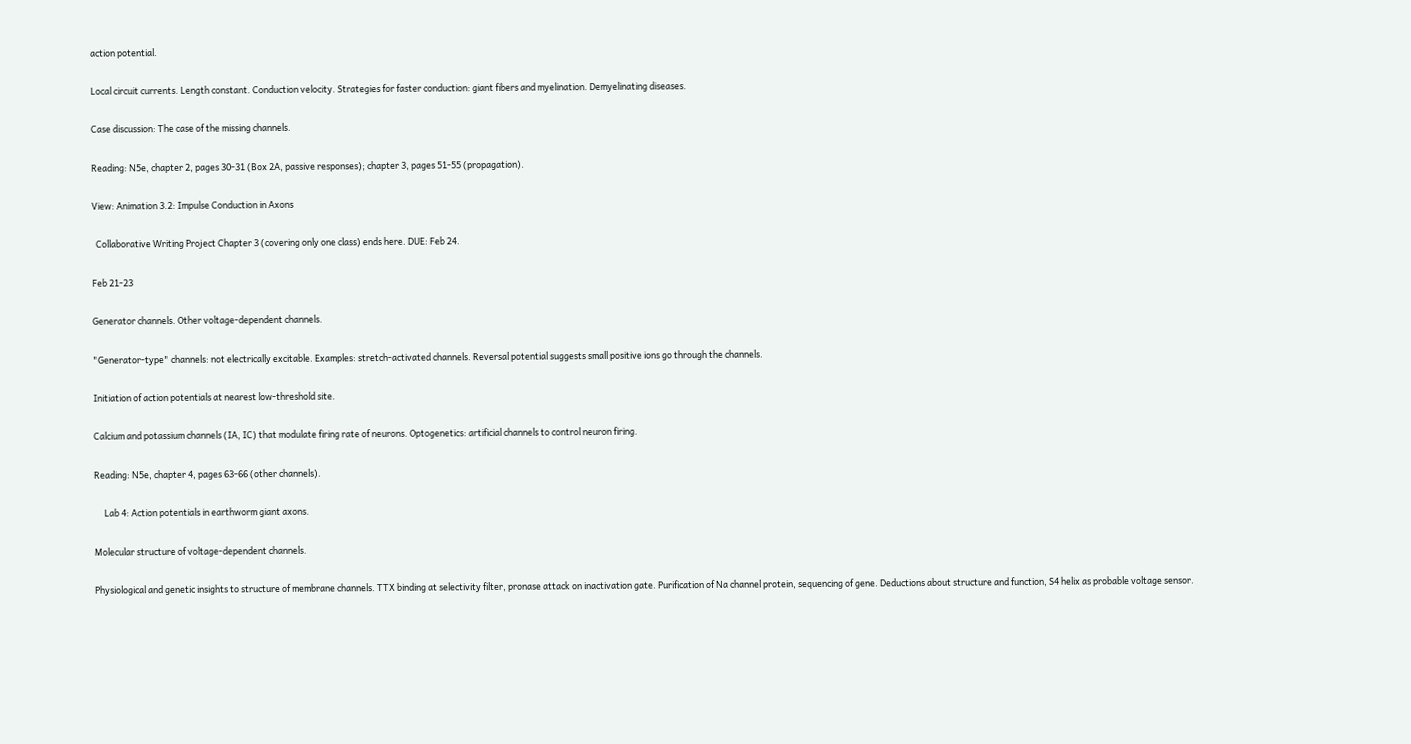action potential.

Local circuit currents. Length constant. Conduction velocity. Strategies for faster conduction: giant fibers and myelination. Demyelinating diseases.

Case discussion: The case of the missing channels.

Reading: N5e, chapter 2, pages 30-31 (Box 2A, passive responses); chapter 3, pages 51-55 (propagation).

View: Animation 3.2: Impulse Conduction in Axons

  Collaborative Writing Project Chapter 3 (covering only one class) ends here. DUE: Feb 24.

Feb 21-23

Generator channels. Other voltage-dependent channels.

"Generator-type" channels: not electrically excitable. Examples: stretch-activated channels. Reversal potential suggests small positive ions go through the channels.

Initiation of action potentials at nearest low-threshold site.

Calcium and potassium channels (IA, IC) that modulate firing rate of neurons. Optogenetics: artificial channels to control neuron firing.

Reading: N5e, chapter 4, pages 63-66 (other channels).

     Lab 4: Action potentials in earthworm giant axons.

Molecular structure of voltage-dependent channels.

Physiological and genetic insights to structure of membrane channels. TTX binding at selectivity filter, pronase attack on inactivation gate. Purification of Na channel protein, sequencing of gene. Deductions about structure and function, S4 helix as probable voltage sensor.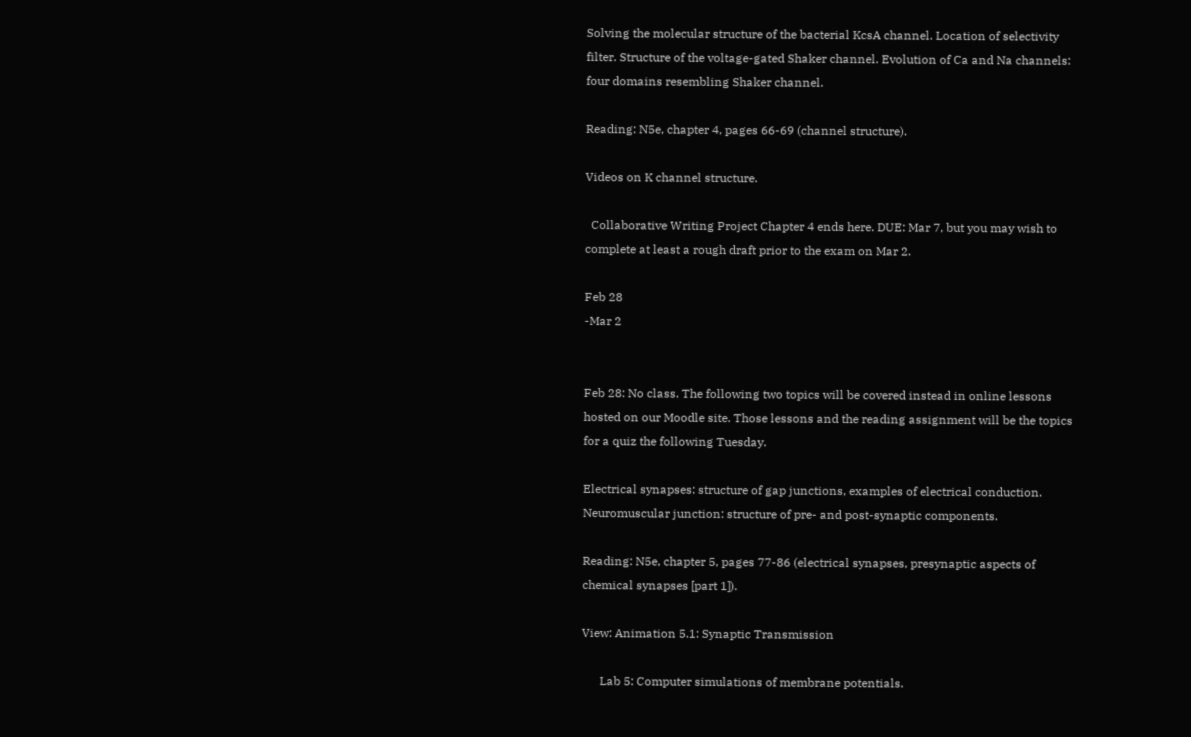Solving the molecular structure of the bacterial KcsA channel. Location of selectivity filter. Structure of the voltage-gated Shaker channel. Evolution of Ca and Na channels: four domains resembling Shaker channel.

Reading: N5e, chapter 4, pages 66-69 (channel structure).

Videos on K channel structure.

  Collaborative Writing Project Chapter 4 ends here. DUE: Mar 7, but you may wish to complete at least a rough draft prior to the exam on Mar 2.

Feb 28
-Mar 2


Feb 28: No class. The following two topics will be covered instead in online lessons hosted on our Moodle site. Those lessons and the reading assignment will be the topics for a quiz the following Tuesday.

Electrical synapses: structure of gap junctions, examples of electrical conduction.
Neuromuscular junction: structure of pre- and post-synaptic components.

Reading: N5e, chapter 5, pages 77-86 (electrical synapses, presynaptic aspects of chemical synapses [part 1]).

View: Animation 5.1: Synaptic Transmission

      Lab 5: Computer simulations of membrane potentials.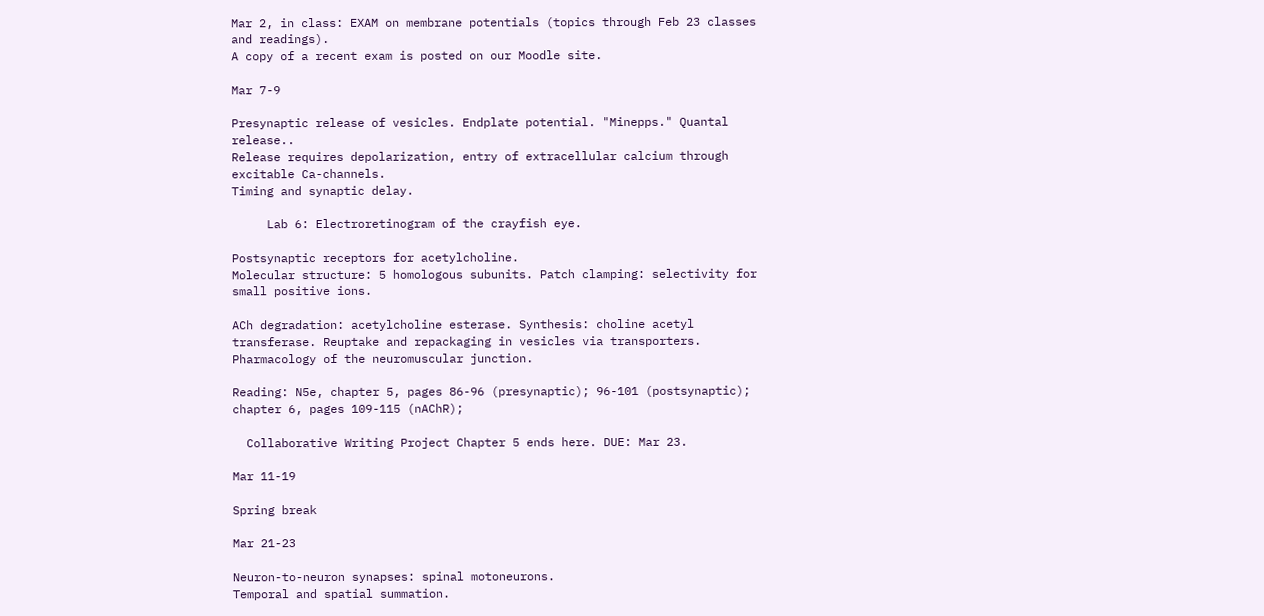Mar 2, in class: EXAM on membrane potentials (topics through Feb 23 classes and readings).
A copy of a recent exam is posted on our Moodle site.

Mar 7-9

Presynaptic release of vesicles. Endplate potential. "Minepps." Quantal release..
Release requires depolarization, entry of extracellular calcium through excitable Ca-channels.
Timing and synaptic delay.

     Lab 6: Electroretinogram of the crayfish eye.

Postsynaptic receptors for acetylcholine.
Molecular structure: 5 homologous subunits. Patch clamping: selectivity for small positive ions.

ACh degradation: acetylcholine esterase. Synthesis: choline acetyl transferase. Reuptake and repackaging in vesicles via transporters. Pharmacology of the neuromuscular junction.

Reading: N5e, chapter 5, pages 86-96 (presynaptic); 96-101 (postsynaptic); chapter 6, pages 109-115 (nAChR);

  Collaborative Writing Project Chapter 5 ends here. DUE: Mar 23.

Mar 11-19

Spring break

Mar 21-23

Neuron-to-neuron synapses: spinal motoneurons.
Temporal and spatial summation.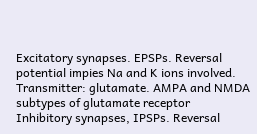Excitatory synapses. EPSPs. Reversal potential impies Na and K ions involved.
Transmitter: glutamate. AMPA and NMDA subtypes of glutamate receptor
Inhibitory synapses, IPSPs. Reversal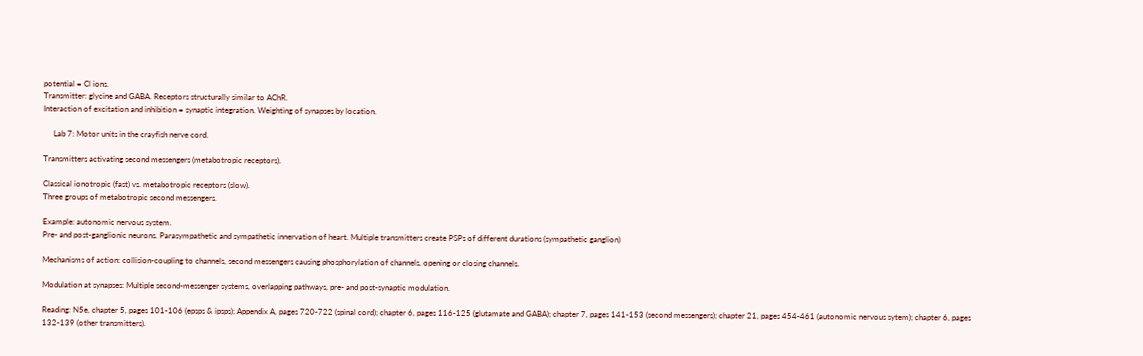potential = Cl ions.
Transmitter: glycine and GABA. Receptors structurally similar to AChR.
Interaction of excitation and inhibition = synaptic integration. Weighting of synapses by location.

     Lab 7: Motor units in the crayfish nerve cord.

Transmitters activating second messengers (metabotropic receptors).

Classical ionotropic (fast) vs. metabotropic receptors (slow).
Three groups of metabotropic second messengers.

Example: autonomic nervous system.
Pre- and post-ganglionic neurons. Parasympathetic and sympathetic innervation of heart. Multiple transmitters create PSPs of different durations (sympathetic ganglion)

Mechanisms of action: collision-coupling to channels, second messengers causing phosphorylation of channels, opening or closing channels.

Modulation at synapses: Multiple second-messenger systems, overlapping pathways, pre- and post-synaptic modulation.

Reading: N5e, chapter 5, pages 101-106 (epsps & ipsps); Appendix A, pages 720-722 (spinal cord); chapter 6, pages 116-125 (glutamate and GABA); chapter 7, pages 141-153 (second messengers); chapter 21, pages 454-461 (autonomic nervous sytem); chapter 6, pages 132-139 (other transmitters).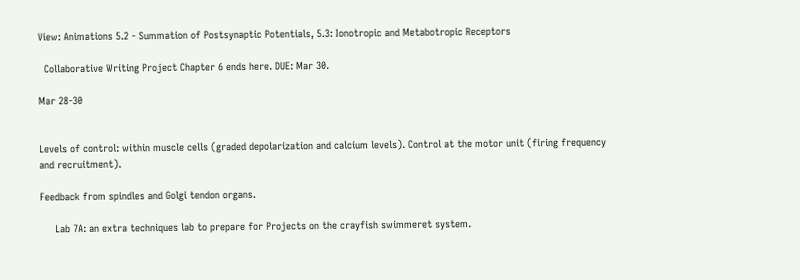View: Animations 5.2 - Summation of Postsynaptic Potentials, 5.3: Ionotropic and Metabotropic Receptors

  Collaborative Writing Project Chapter 6 ends here. DUE: Mar 30.

Mar 28-30


Levels of control: within muscle cells (graded depolarization and calcium levels). Control at the motor unit (firing frequency and recruitment).

Feedback from spindles and Golgi tendon organs.

     Lab 7A: an extra techniques lab to prepare for Projects on the crayfish swimmeret system.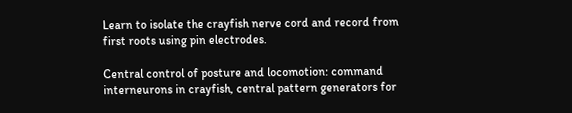Learn to isolate the crayfish nerve cord and record from first roots using pin electrodes.

Central control of posture and locomotion: command interneurons in crayfish, central pattern generators for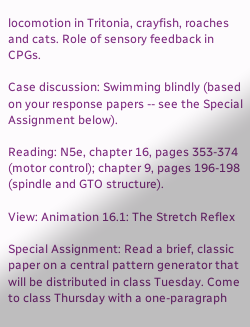locomotion in Tritonia, crayfish, roaches and cats. Role of sensory feedback in CPGs.

Case discussion: Swimming blindly (based on your response papers -- see the Special Assignment below).

Reading: N5e, chapter 16, pages 353-374 (motor control); chapter 9, pages 196-198 (spindle and GTO structure).

View: Animation 16.1: The Stretch Reflex

Special Assignment: Read a brief, classic paper on a central pattern generator that will be distributed in class Tuesday. Come to class Thursday with a one-paragraph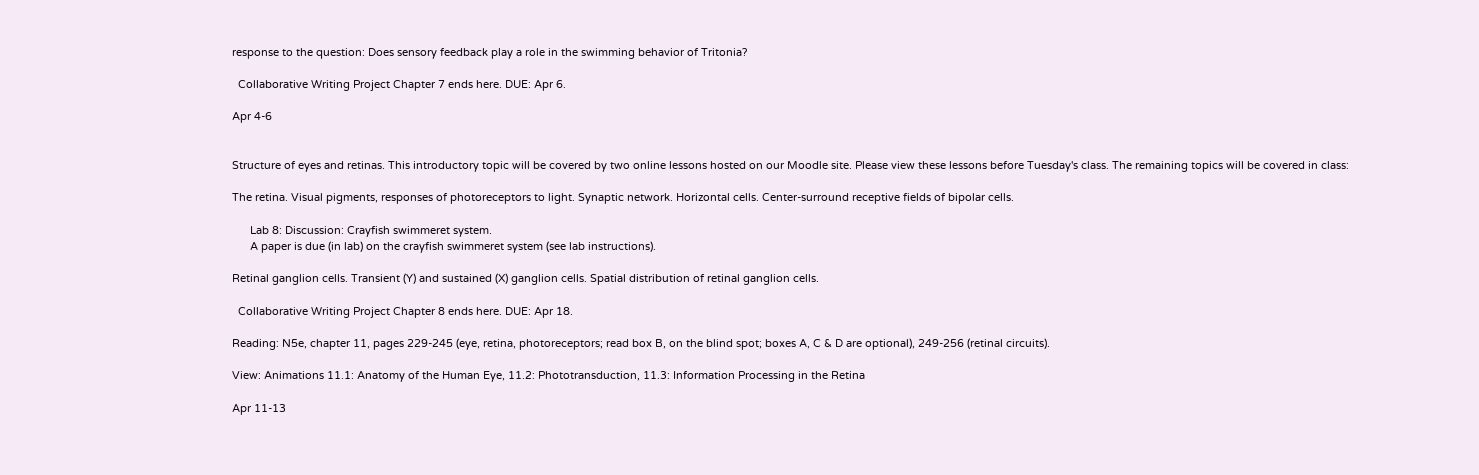response to the question: Does sensory feedback play a role in the swimming behavior of Tritonia?

  Collaborative Writing Project Chapter 7 ends here. DUE: Apr 6.

Apr 4-6


Structure of eyes and retinas. This introductory topic will be covered by two online lessons hosted on our Moodle site. Please view these lessons before Tuesday's class. The remaining topics will be covered in class:

The retina. Visual pigments, responses of photoreceptors to light. Synaptic network. Horizontal cells. Center-surround receptive fields of bipolar cells.

      Lab 8: Discussion: Crayfish swimmeret system.
      A paper is due (in lab) on the crayfish swimmeret system (see lab instructions).

Retinal ganglion cells. Transient (Y) and sustained (X) ganglion cells. Spatial distribution of retinal ganglion cells.

  Collaborative Writing Project Chapter 8 ends here. DUE: Apr 18.

Reading: N5e, chapter 11, pages 229-245 (eye, retina, photoreceptors; read box B, on the blind spot; boxes A, C & D are optional), 249-256 (retinal circuits).

View: Animations 11.1: Anatomy of the Human Eye, 11.2: Phototransduction, 11.3: Information Processing in the Retina

Apr 11-13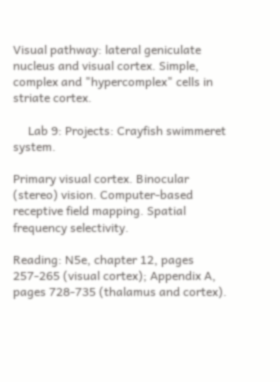Visual pathway: lateral geniculate nucleus and visual cortex. Simple, complex and "hypercomplex" cells in striate cortex.

     Lab 9: Projects: Crayfish swimmeret system.

Primary visual cortex. Binocular (stereo) vision. Computer-based receptive field mapping. Spatial frequency selectivity.

Reading: N5e, chapter 12, pages 257-265 (visual cortex); Appendix A, pages 728-735 (thalamus and cortex).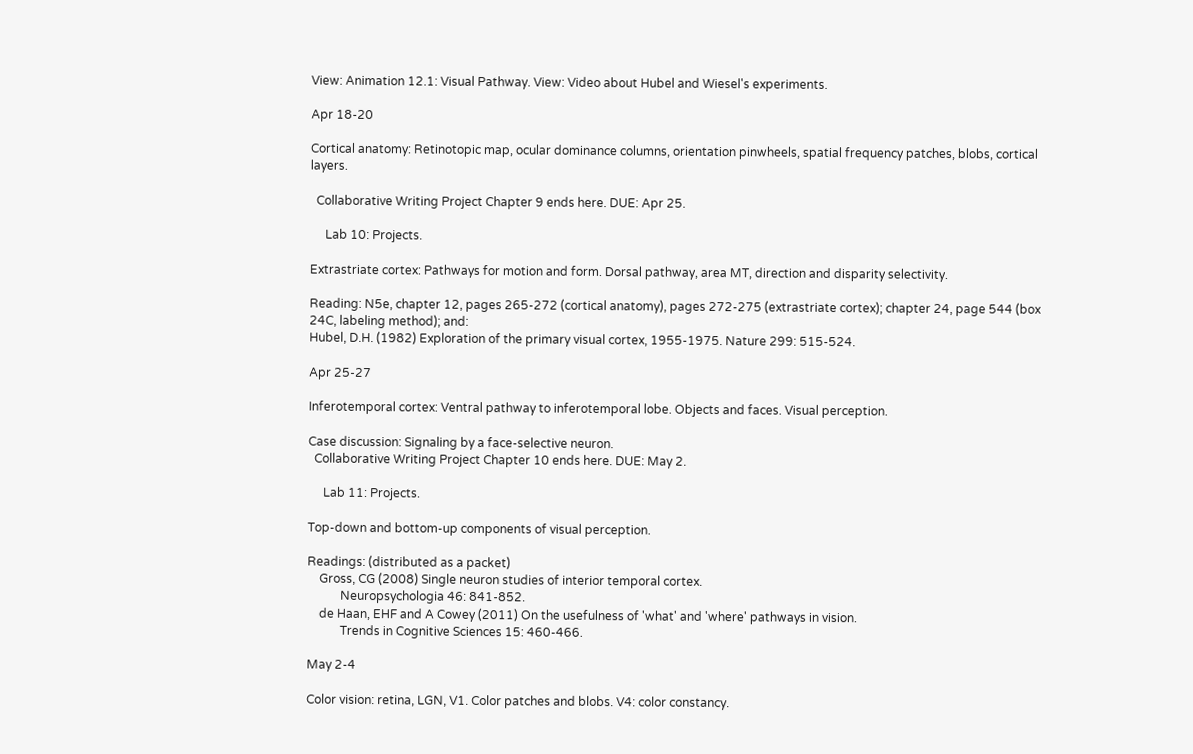View: Animation 12.1: Visual Pathway. View: Video about Hubel and Wiesel's experiments.

Apr 18-20

Cortical anatomy: Retinotopic map, ocular dominance columns, orientation pinwheels, spatial frequency patches, blobs, cortical layers.

  Collaborative Writing Project Chapter 9 ends here. DUE: Apr 25.

     Lab 10: Projects.

Extrastriate cortex: Pathways for motion and form. Dorsal pathway, area MT, direction and disparity selectivity.

Reading: N5e, chapter 12, pages 265-272 (cortical anatomy), pages 272-275 (extrastriate cortex); chapter 24, page 544 (box 24C, labeling method); and:
Hubel, D.H. (1982) Exploration of the primary visual cortex, 1955-1975. Nature 299: 515-524.

Apr 25-27

Inferotemporal cortex: Ventral pathway to inferotemporal lobe. Objects and faces. Visual perception.

Case discussion: Signaling by a face-selective neuron.
  Collaborative Writing Project Chapter 10 ends here. DUE: May 2.

     Lab 11: Projects.

Top-down and bottom-up components of visual perception.

Readings: (distributed as a packet)
    Gross, CG (2008) Single neuron studies of interior temporal cortex.
           Neuropsychologia 46: 841-852.
    de Haan, EHF and A Cowey (2011) On the usefulness of 'what' and 'where' pathways in vision.
           Trends in Cognitive Sciences 15: 460-466.

May 2-4

Color vision: retina, LGN, V1. Color patches and blobs. V4: color constancy.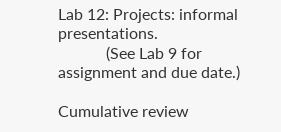Lab 12: Projects: informal presentations.
            (See Lab 9 for assignment and due date.)

Cumulative review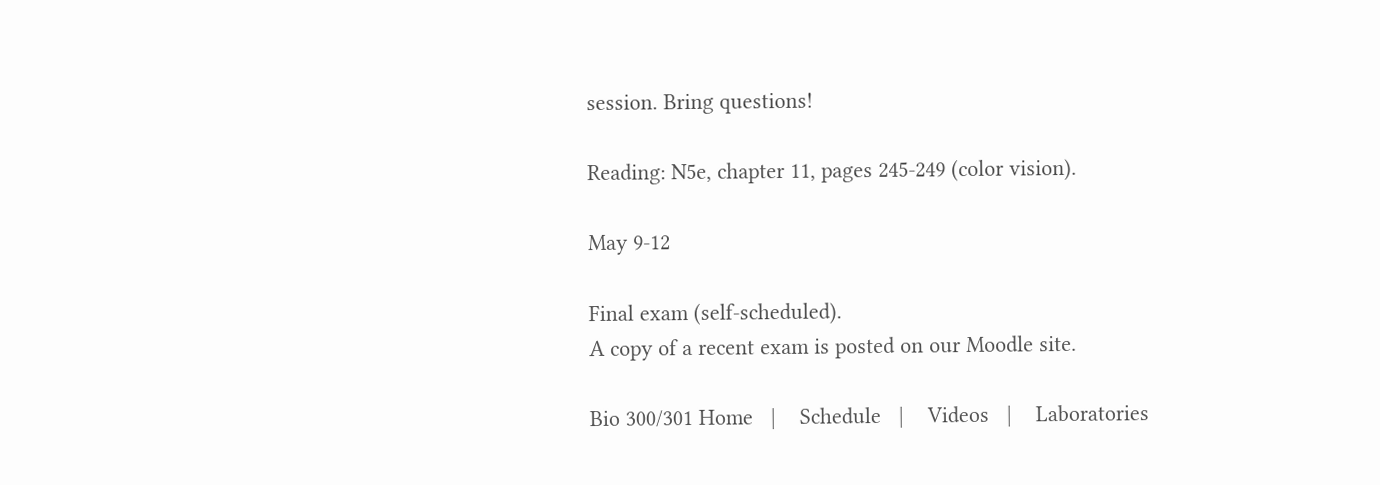session. Bring questions!

Reading: N5e, chapter 11, pages 245-249 (color vision).

May 9-12

Final exam (self-scheduled).
A copy of a recent exam is posted on our Moodle site.

Bio 300/301 Home   |    Schedule   |    Videos   |    Laboratories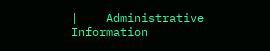|    Administrative Information